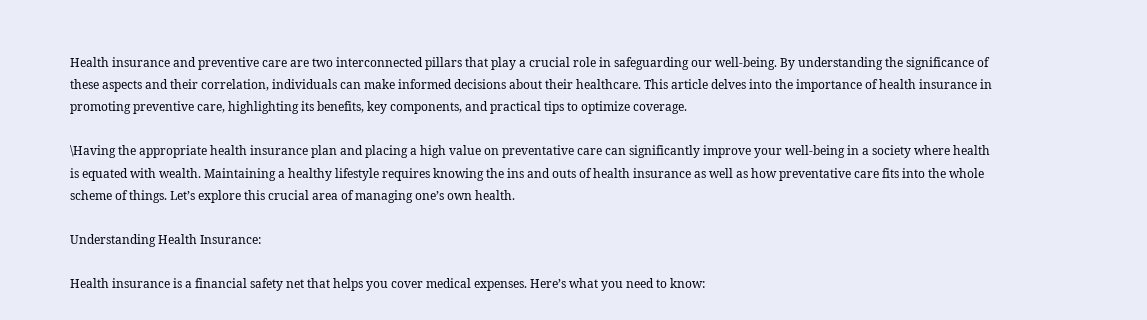Health insurance and preventive care are two interconnected pillars that play a crucial role in safeguarding our well-being. By understanding the significance of these aspects and their correlation, individuals can make informed decisions about their healthcare. This article delves into the importance of health insurance in promoting preventive care, highlighting its benefits, key components, and practical tips to optimize coverage.

\Having the appropriate health insurance plan and placing a high value on preventative care can significantly improve your well-being in a society where health is equated with wealth. Maintaining a healthy lifestyle requires knowing the ins and outs of health insurance as well as how preventative care fits into the whole scheme of things. Let’s explore this crucial area of managing one’s own health.

Understanding Health Insurance:

Health insurance is a financial safety net that helps you cover medical expenses. Here’s what you need to know: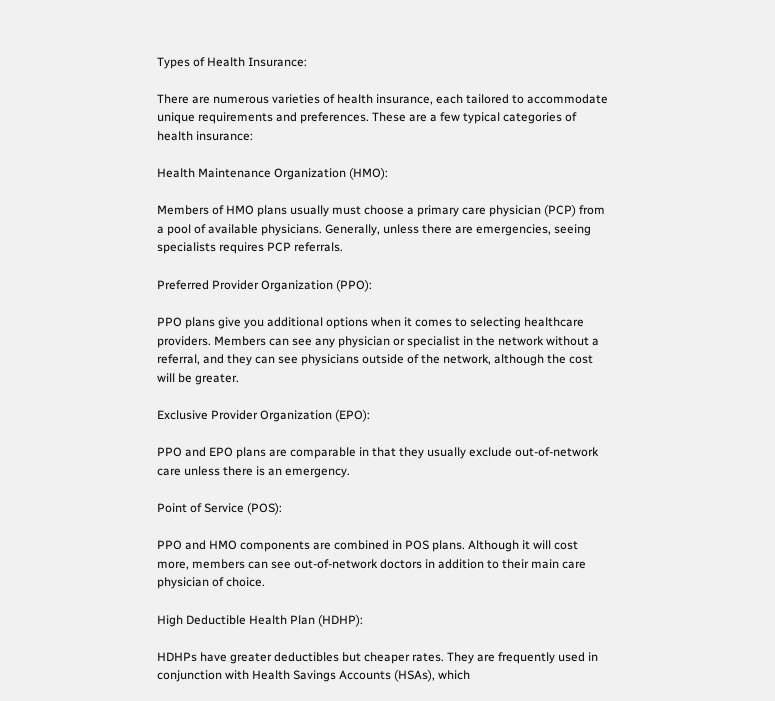Types of Health Insurance:

There are numerous varieties of health insurance, each tailored to accommodate unique requirements and preferences. These are a few typical categories of health insurance:

Health Maintenance Organization (HMO):

Members of HMO plans usually must choose a primary care physician (PCP) from a pool of available physicians. Generally, unless there are emergencies, seeing specialists requires PCP referrals.

Preferred Provider Organization (PPO):

PPO plans give you additional options when it comes to selecting healthcare providers. Members can see any physician or specialist in the network without a referral, and they can see physicians outside of the network, although the cost will be greater.

Exclusive Provider Organization (EPO):

PPO and EPO plans are comparable in that they usually exclude out-of-network care unless there is an emergency.

Point of Service (POS):

PPO and HMO components are combined in POS plans. Although it will cost more, members can see out-of-network doctors in addition to their main care physician of choice.

High Deductible Health Plan (HDHP):

HDHPs have greater deductibles but cheaper rates. They are frequently used in conjunction with Health Savings Accounts (HSAs), which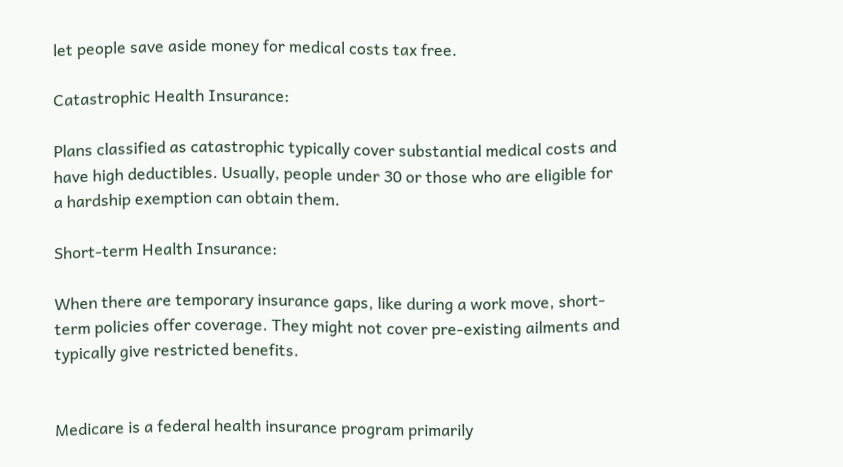let people save aside money for medical costs tax free.

Catastrophic Health Insurance:

Plans classified as catastrophic typically cover substantial medical costs and have high deductibles. Usually, people under 30 or those who are eligible for a hardship exemption can obtain them.

Short-term Health Insurance:

When there are temporary insurance gaps, like during a work move, short-term policies offer coverage. They might not cover pre-existing ailments and typically give restricted benefits.


Medicare is a federal health insurance program primarily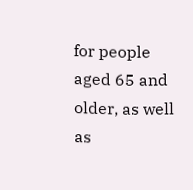for people aged 65 and older, as well as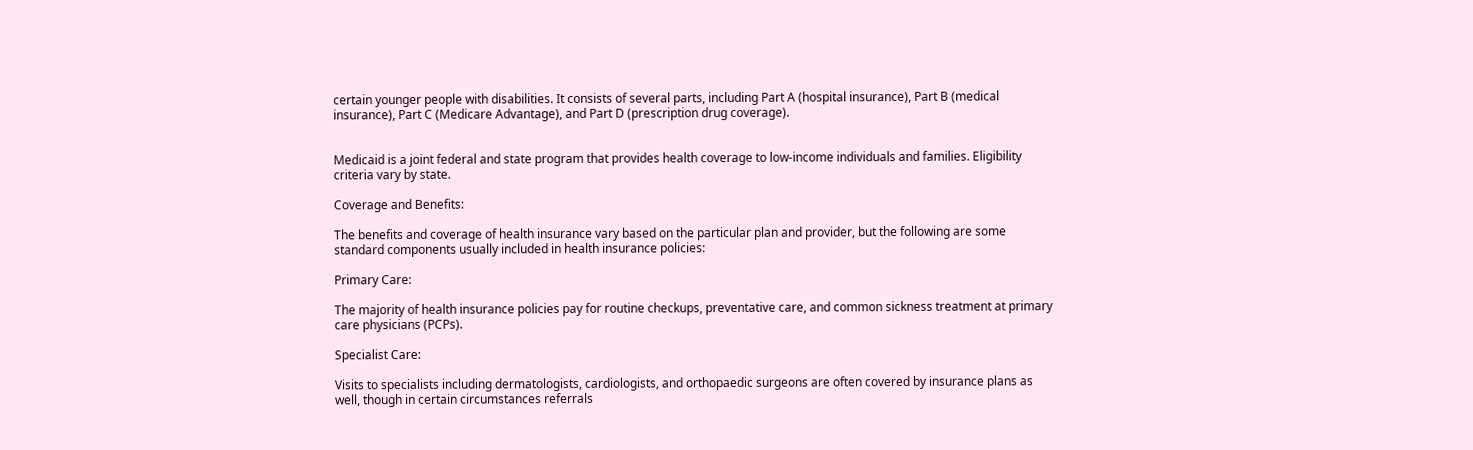certain younger people with disabilities. It consists of several parts, including Part A (hospital insurance), Part B (medical insurance), Part C (Medicare Advantage), and Part D (prescription drug coverage).


Medicaid is a joint federal and state program that provides health coverage to low-income individuals and families. Eligibility criteria vary by state.

Coverage and Benefits:

The benefits and coverage of health insurance vary based on the particular plan and provider, but the following are some standard components usually included in health insurance policies:

Primary Care:

The majority of health insurance policies pay for routine checkups, preventative care, and common sickness treatment at primary care physicians (PCPs).

Specialist Care:

Visits to specialists including dermatologists, cardiologists, and orthopaedic surgeons are often covered by insurance plans as well, though in certain circumstances referrals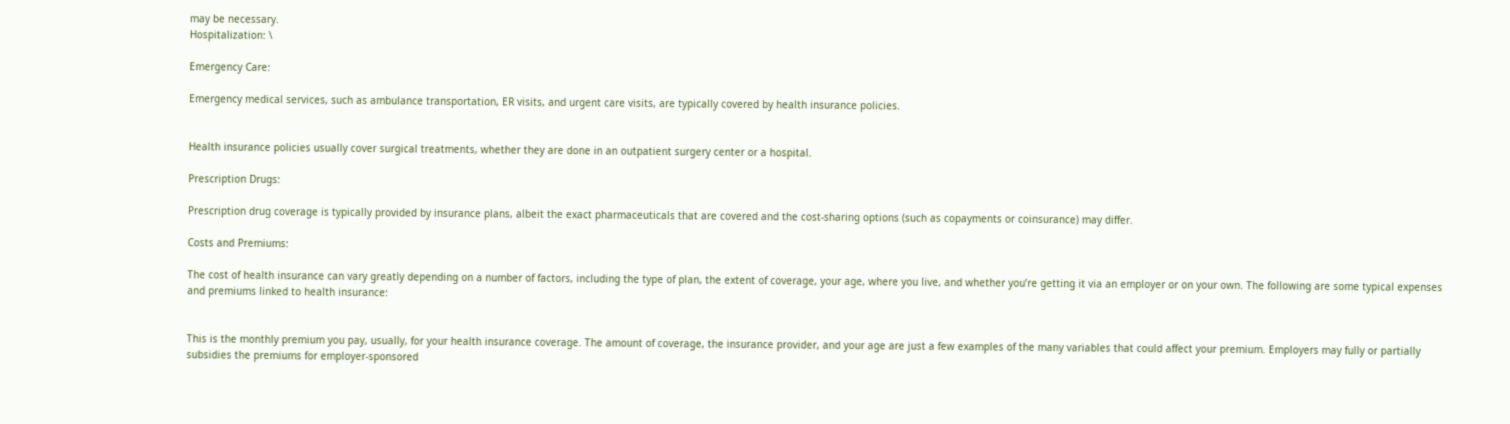may be necessary.
Hospitalization: \

Emergency Care:

Emergency medical services, such as ambulance transportation, ER visits, and urgent care visits, are typically covered by health insurance policies.


Health insurance policies usually cover surgical treatments, whether they are done in an outpatient surgery center or a hospital.

Prescription Drugs:

Prescription drug coverage is typically provided by insurance plans, albeit the exact pharmaceuticals that are covered and the cost-sharing options (such as copayments or coinsurance) may differ.

Costs and Premiums:

The cost of health insurance can vary greatly depending on a number of factors, including the type of plan, the extent of coverage, your age, where you live, and whether you’re getting it via an employer or on your own. The following are some typical expenses and premiums linked to health insurance:


This is the monthly premium you pay, usually, for your health insurance coverage. The amount of coverage, the insurance provider, and your age are just a few examples of the many variables that could affect your premium. Employers may fully or partially subsidies the premiums for employer-sponsored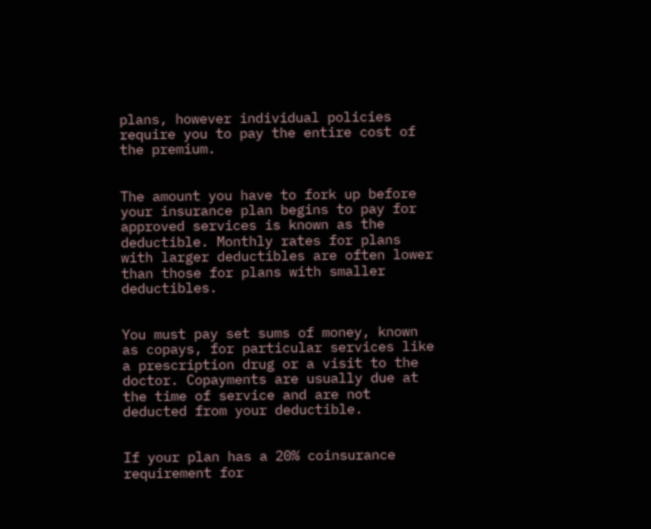plans, however individual policies require you to pay the entire cost of the premium.


The amount you have to fork up before your insurance plan begins to pay for approved services is known as the deductible. Monthly rates for plans with larger deductibles are often lower than those for plans with smaller deductibles.


You must pay set sums of money, known as copays, for particular services like a prescription drug or a visit to the doctor. Copayments are usually due at the time of service and are not deducted from your deductible.


If your plan has a 20% coinsurance requirement for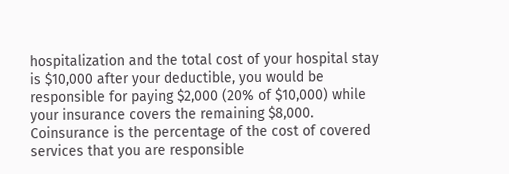hospitalization and the total cost of your hospital stay is $10,000 after your deductible, you would be responsible for paying $2,000 (20% of $10,000) while your insurance covers the remaining $8,000. Coinsurance is the percentage of the cost of covered services that you are responsible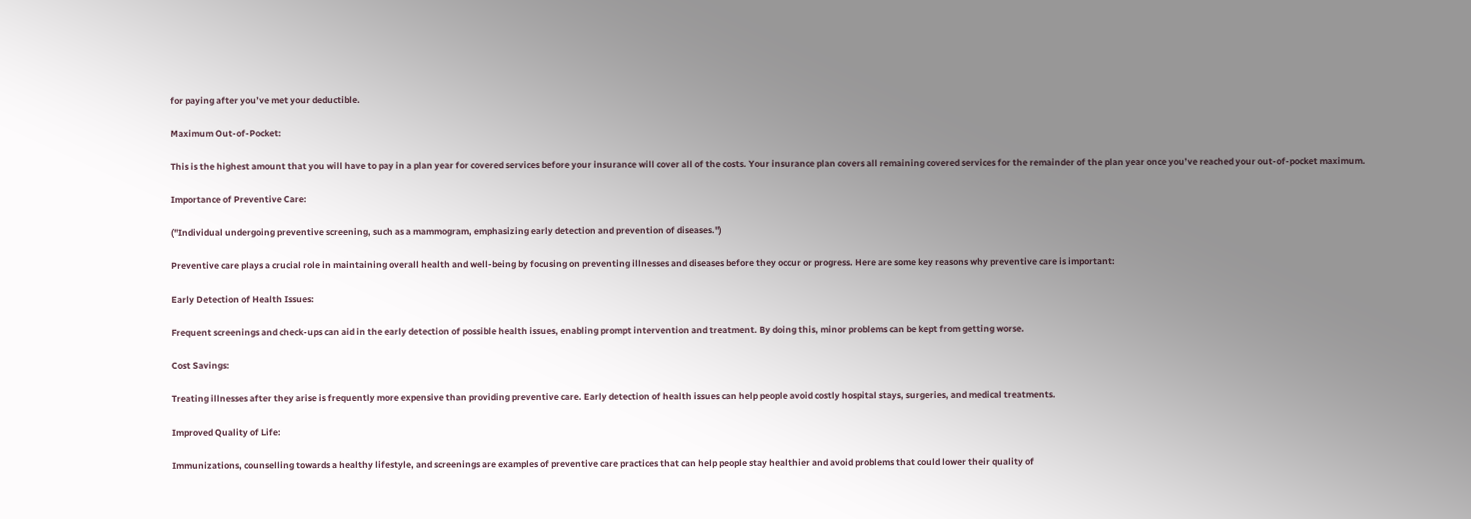for paying after you’ve met your deductible.

Maximum Out-of-Pocket:

This is the highest amount that you will have to pay in a plan year for covered services before your insurance will cover all of the costs. Your insurance plan covers all remaining covered services for the remainder of the plan year once you’ve reached your out-of-pocket maximum.

Importance of Preventive Care:

("Individual undergoing preventive screening, such as a mammogram, emphasizing early detection and prevention of diseases.")

Preventive care plays a crucial role in maintaining overall health and well-being by focusing on preventing illnesses and diseases before they occur or progress. Here are some key reasons why preventive care is important:

Early Detection of Health Issues:

Frequent screenings and check-ups can aid in the early detection of possible health issues, enabling prompt intervention and treatment. By doing this, minor problems can be kept from getting worse.

Cost Savings:

Treating illnesses after they arise is frequently more expensive than providing preventive care. Early detection of health issues can help people avoid costly hospital stays, surgeries, and medical treatments.

Improved Quality of Life:

Immunizations, counselling towards a healthy lifestyle, and screenings are examples of preventive care practices that can help people stay healthier and avoid problems that could lower their quality of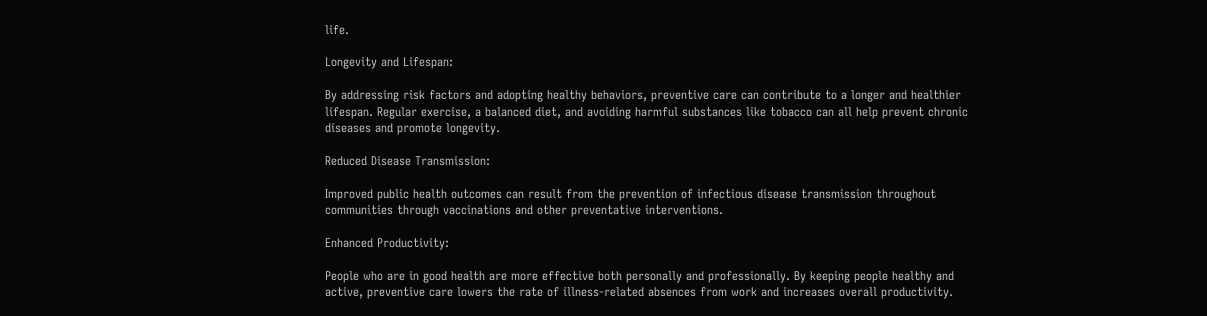life.

Longevity and Lifespan:

By addressing risk factors and adopting healthy behaviors, preventive care can contribute to a longer and healthier lifespan. Regular exercise, a balanced diet, and avoiding harmful substances like tobacco can all help prevent chronic diseases and promote longevity.

Reduced Disease Transmission:

Improved public health outcomes can result from the prevention of infectious disease transmission throughout communities through vaccinations and other preventative interventions.

Enhanced Productivity:

People who are in good health are more effective both personally and professionally. By keeping people healthy and active, preventive care lowers the rate of illness-related absences from work and increases overall productivity.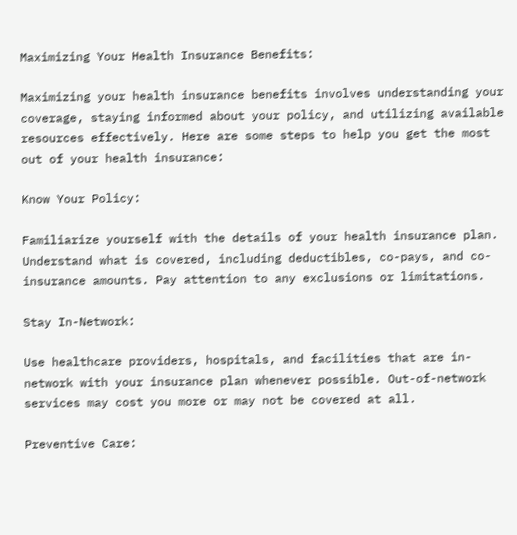Maximizing Your Health Insurance Benefits:

Maximizing your health insurance benefits involves understanding your coverage, staying informed about your policy, and utilizing available resources effectively. Here are some steps to help you get the most out of your health insurance:

Know Your Policy:

Familiarize yourself with the details of your health insurance plan. Understand what is covered, including deductibles, co-pays, and co-insurance amounts. Pay attention to any exclusions or limitations.

Stay In-Network:

Use healthcare providers, hospitals, and facilities that are in-network with your insurance plan whenever possible. Out-of-network services may cost you more or may not be covered at all.

Preventive Care: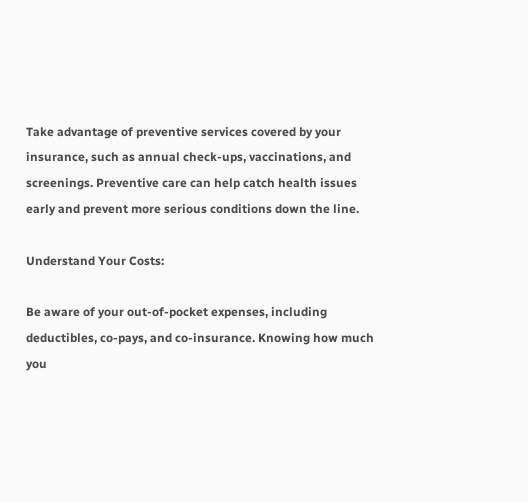Take advantage of preventive services covered by your insurance, such as annual check-ups, vaccinations, and screenings. Preventive care can help catch health issues early and prevent more serious conditions down the line.

Understand Your Costs:

Be aware of your out-of-pocket expenses, including deductibles, co-pays, and co-insurance. Knowing how much you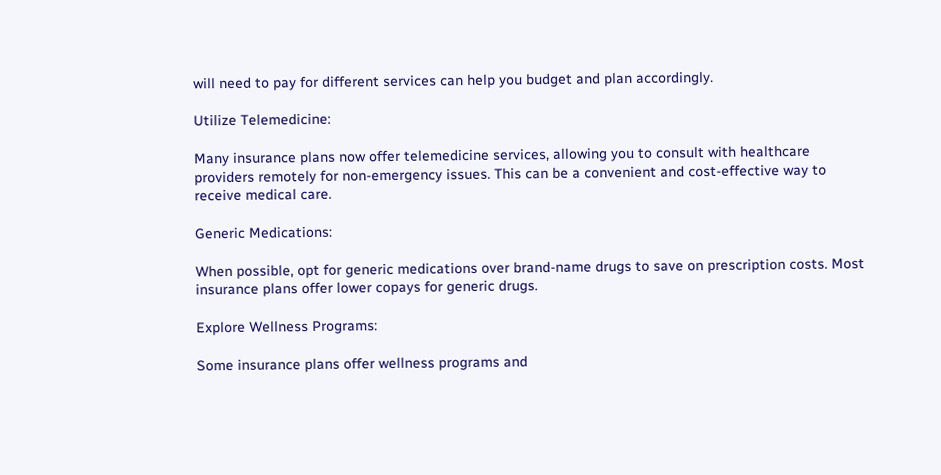will need to pay for different services can help you budget and plan accordingly.

Utilize Telemedicine:

Many insurance plans now offer telemedicine services, allowing you to consult with healthcare providers remotely for non-emergency issues. This can be a convenient and cost-effective way to receive medical care.

Generic Medications:

When possible, opt for generic medications over brand-name drugs to save on prescription costs. Most insurance plans offer lower copays for generic drugs.

Explore Wellness Programs:

Some insurance plans offer wellness programs and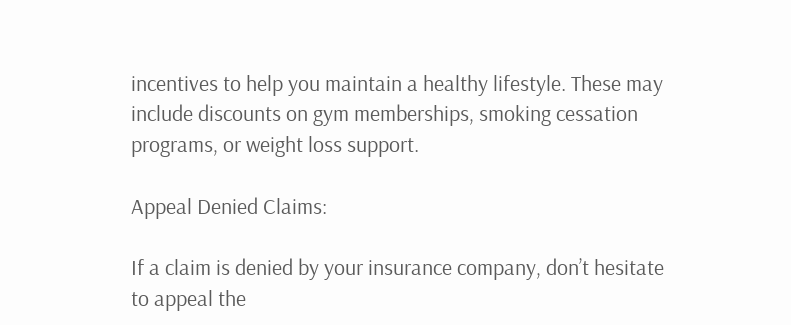incentives to help you maintain a healthy lifestyle. These may include discounts on gym memberships, smoking cessation programs, or weight loss support.

Appeal Denied Claims:

If a claim is denied by your insurance company, don’t hesitate to appeal the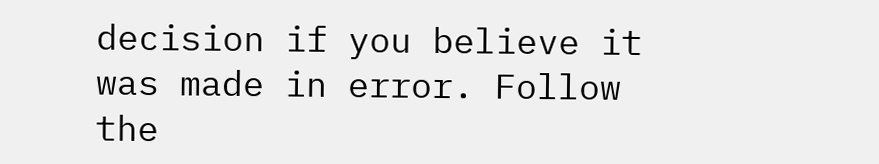decision if you believe it was made in error. Follow the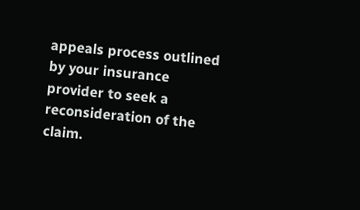appeals process outlined by your insurance provider to seek a reconsideration of the claim.